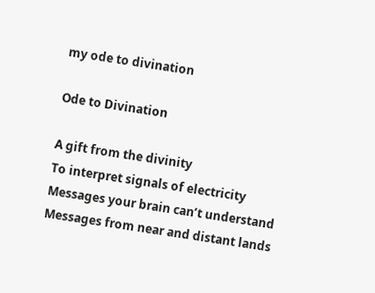my ode to divination

Ode to Divination

A gift from the divinity
To interpret signals of electricity
Messages your brain can’t understand
Messages from near and distant lands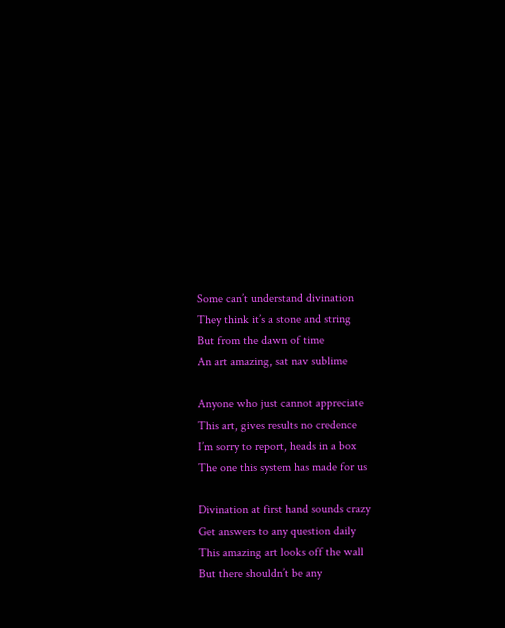Some can’t understand divination
They think it’s a stone and string
But from the dawn of time
An art amazing, sat nav sublime

Anyone who just cannot appreciate
This art, gives results no credence
I’m sorry to report, heads in a box
The one this system has made for us

Divination at first hand sounds crazy
Get answers to any question daily
This amazing art looks off the wall
But there shouldn’t be any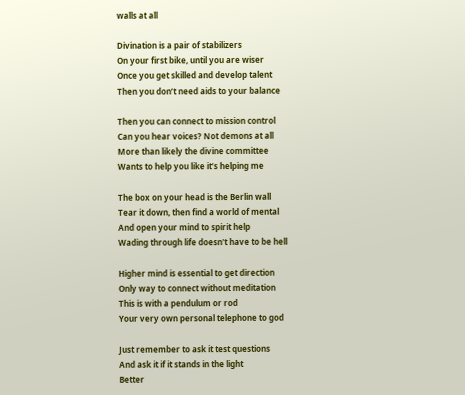walls at all

Divination is a pair of stabilizers
On your first bike, until you are wiser
Once you get skilled and develop talent
Then you don’t need aids to your balance

Then you can connect to mission control
Can you hear voices? Not demons at all
More than likely the divine committee
Wants to help you like it’s helping me

The box on your head is the Berlin wall
Tear it down, then find a world of mental
And open your mind to spirit help
Wading through life doesn't have to be hell

Higher mind is essential to get direction
Only way to connect without meditation
This is with a pendulum or rod
Your very own personal telephone to god

Just remember to ask it test questions
And ask it if it stands in the light
Better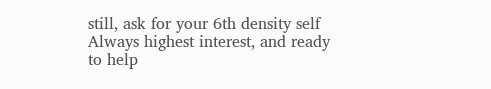still, ask for your 6th density self
Always highest interest, and ready to help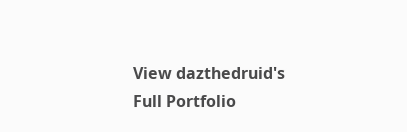View dazthedruid's Full Portfolio